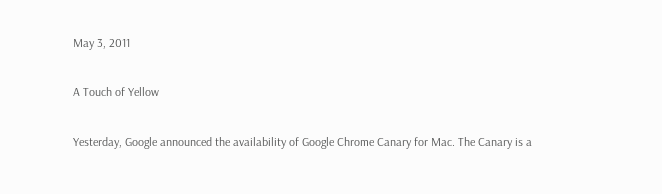May 3, 2011

A Touch of Yellow

Yesterday, Google announced the availability of Google Chrome Canary for Mac. The Canary is a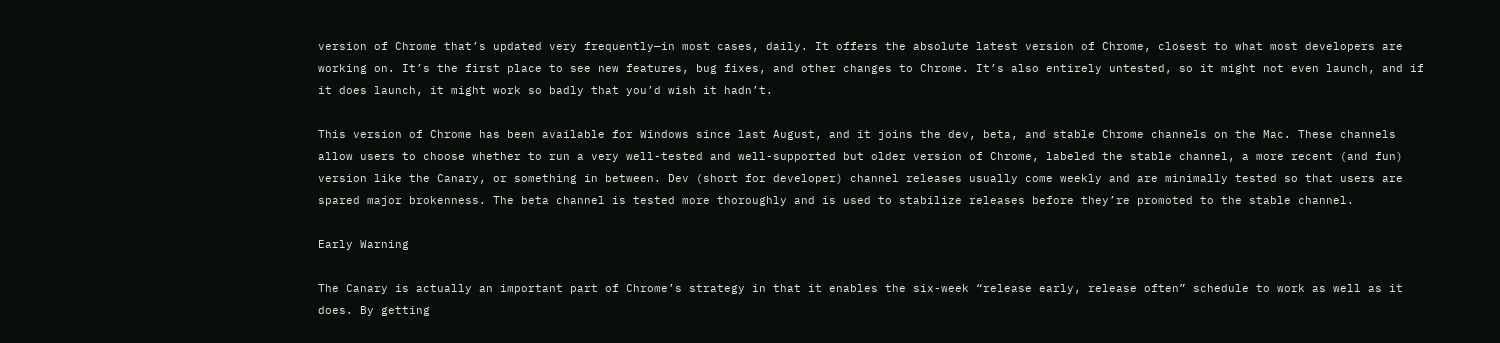version of Chrome that’s updated very frequently—in most cases, daily. It offers the absolute latest version of Chrome, closest to what most developers are working on. It’s the first place to see new features, bug fixes, and other changes to Chrome. It’s also entirely untested, so it might not even launch, and if it does launch, it might work so badly that you’d wish it hadn’t.

This version of Chrome has been available for Windows since last August, and it joins the dev, beta, and stable Chrome channels on the Mac. These channels allow users to choose whether to run a very well-tested and well-supported but older version of Chrome, labeled the stable channel, a more recent (and fun) version like the Canary, or something in between. Dev (short for developer) channel releases usually come weekly and are minimally tested so that users are spared major brokenness. The beta channel is tested more thoroughly and is used to stabilize releases before they’re promoted to the stable channel.

Early Warning

The Canary is actually an important part of Chrome’s strategy in that it enables the six-week “release early, release often” schedule to work as well as it does. By getting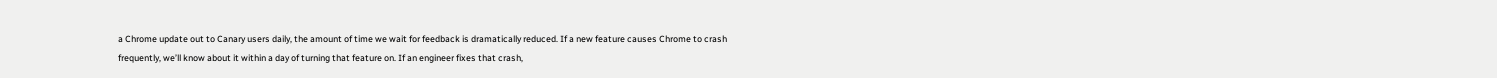a Chrome update out to Canary users daily, the amount of time we wait for feedback is dramatically reduced. If a new feature causes Chrome to crash frequently, we’ll know about it within a day of turning that feature on. If an engineer fixes that crash,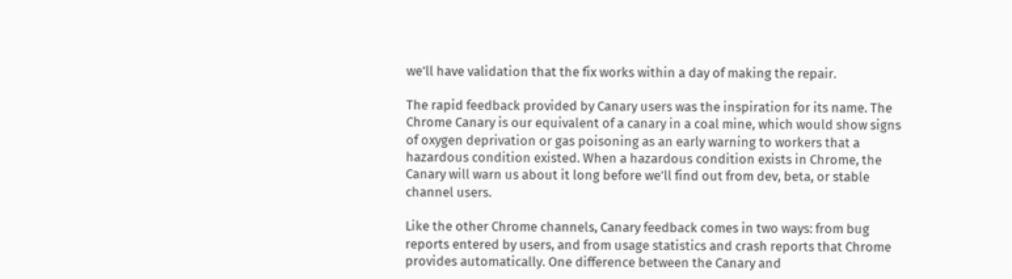we’ll have validation that the fix works within a day of making the repair.

The rapid feedback provided by Canary users was the inspiration for its name. The Chrome Canary is our equivalent of a canary in a coal mine, which would show signs of oxygen deprivation or gas poisoning as an early warning to workers that a hazardous condition existed. When a hazardous condition exists in Chrome, the Canary will warn us about it long before we’ll find out from dev, beta, or stable channel users.

Like the other Chrome channels, Canary feedback comes in two ways: from bug reports entered by users, and from usage statistics and crash reports that Chrome provides automatically. One difference between the Canary and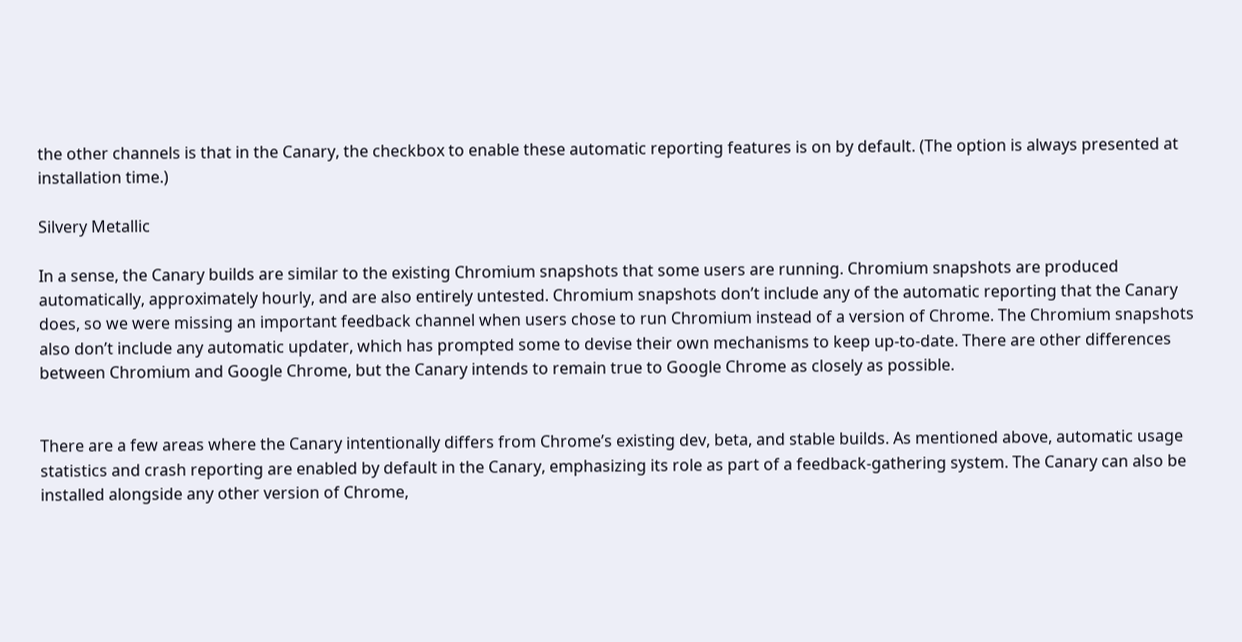the other channels is that in the Canary, the checkbox to enable these automatic reporting features is on by default. (The option is always presented at installation time.)

Silvery Metallic

In a sense, the Canary builds are similar to the existing Chromium snapshots that some users are running. Chromium snapshots are produced automatically, approximately hourly, and are also entirely untested. Chromium snapshots don’t include any of the automatic reporting that the Canary does, so we were missing an important feedback channel when users chose to run Chromium instead of a version of Chrome. The Chromium snapshots also don’t include any automatic updater, which has prompted some to devise their own mechanisms to keep up-to-date. There are other differences between Chromium and Google Chrome, but the Canary intends to remain true to Google Chrome as closely as possible.


There are a few areas where the Canary intentionally differs from Chrome’s existing dev, beta, and stable builds. As mentioned above, automatic usage statistics and crash reporting are enabled by default in the Canary, emphasizing its role as part of a feedback-gathering system. The Canary can also be installed alongside any other version of Chrome,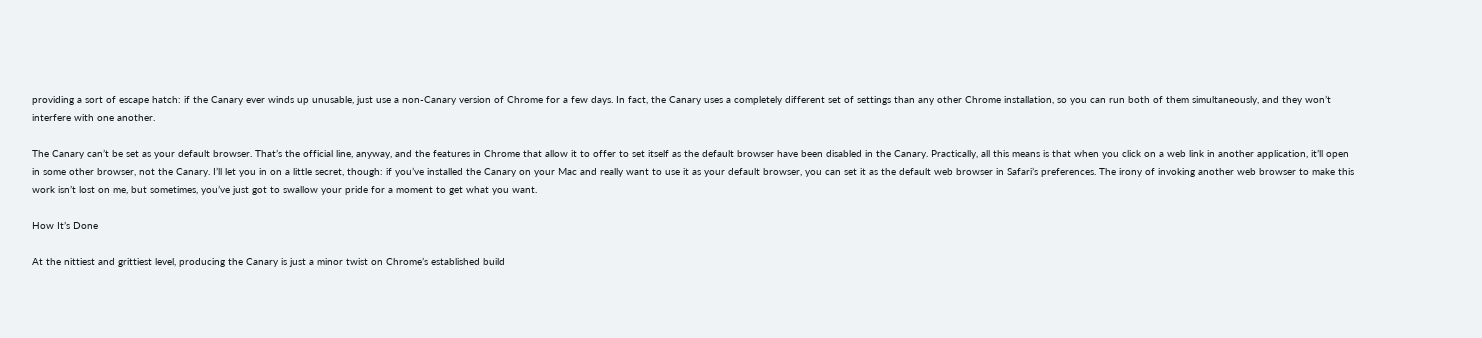providing a sort of escape hatch: if the Canary ever winds up unusable, just use a non-Canary version of Chrome for a few days. In fact, the Canary uses a completely different set of settings than any other Chrome installation, so you can run both of them simultaneously, and they won’t interfere with one another.

The Canary can’t be set as your default browser. That’s the official line, anyway, and the features in Chrome that allow it to offer to set itself as the default browser have been disabled in the Canary. Practically, all this means is that when you click on a web link in another application, it’ll open in some other browser, not the Canary. I’ll let you in on a little secret, though: if you’ve installed the Canary on your Mac and really want to use it as your default browser, you can set it as the default web browser in Safari’s preferences. The irony of invoking another web browser to make this work isn’t lost on me, but sometimes, you’ve just got to swallow your pride for a moment to get what you want.

How It’s Done

At the nittiest and grittiest level, producing the Canary is just a minor twist on Chrome’s established build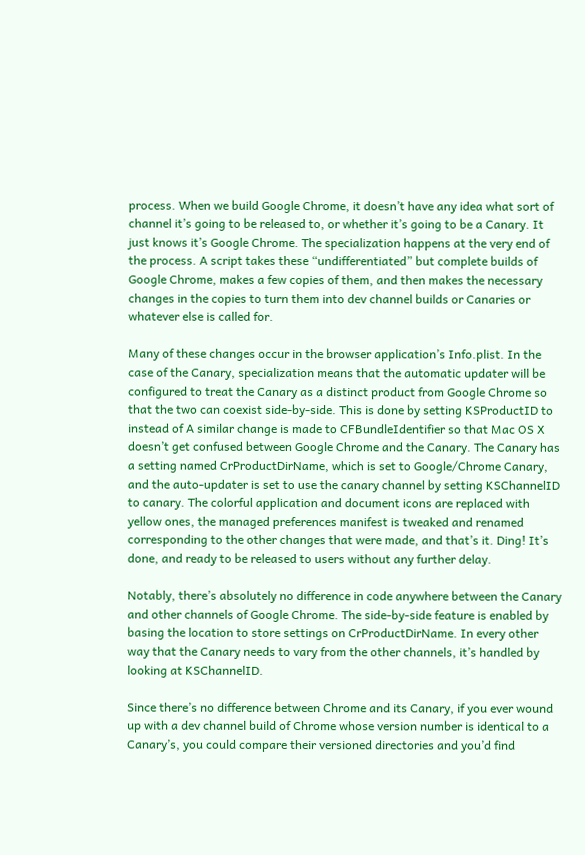process. When we build Google Chrome, it doesn’t have any idea what sort of channel it’s going to be released to, or whether it’s going to be a Canary. It just knows it’s Google Chrome. The specialization happens at the very end of the process. A script takes these “undifferentiated” but complete builds of Google Chrome, makes a few copies of them, and then makes the necessary changes in the copies to turn them into dev channel builds or Canaries or whatever else is called for.

Many of these changes occur in the browser application’s Info.plist. In the case of the Canary, specialization means that the automatic updater will be configured to treat the Canary as a distinct product from Google Chrome so that the two can coexist side-by-side. This is done by setting KSProductID to instead of A similar change is made to CFBundleIdentifier so that Mac OS X doesn’t get confused between Google Chrome and the Canary. The Canary has a setting named CrProductDirName, which is set to Google/Chrome Canary, and the auto-updater is set to use the canary channel by setting KSChannelID to canary. The colorful application and document icons are replaced with yellow ones, the managed preferences manifest is tweaked and renamed corresponding to the other changes that were made, and that’s it. Ding! It’s done, and ready to be released to users without any further delay.

Notably, there’s absolutely no difference in code anywhere between the Canary and other channels of Google Chrome. The side-by-side feature is enabled by basing the location to store settings on CrProductDirName. In every other way that the Canary needs to vary from the other channels, it’s handled by looking at KSChannelID.

Since there’s no difference between Chrome and its Canary, if you ever wound up with a dev channel build of Chrome whose version number is identical to a Canary’s, you could compare their versioned directories and you’d find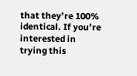that they’re 100% identical. If you’re interested in trying this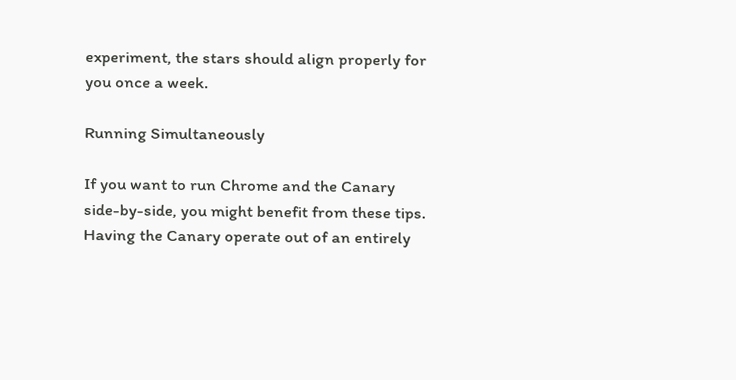experiment, the stars should align properly for you once a week.

Running Simultaneously

If you want to run Chrome and the Canary side-by-side, you might benefit from these tips. Having the Canary operate out of an entirely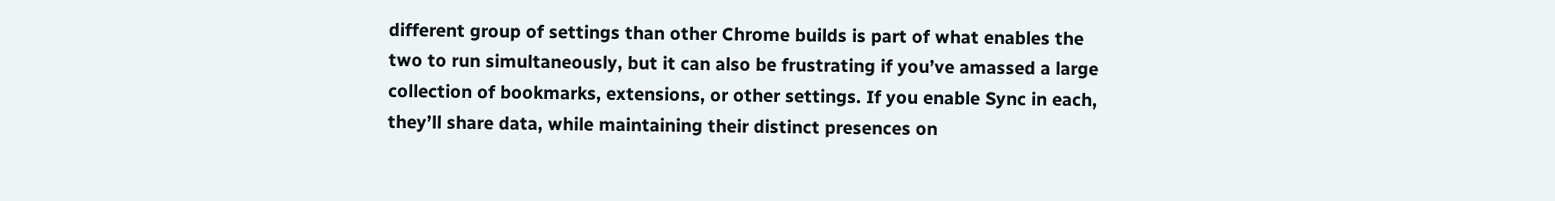different group of settings than other Chrome builds is part of what enables the two to run simultaneously, but it can also be frustrating if you’ve amassed a large collection of bookmarks, extensions, or other settings. If you enable Sync in each, they’ll share data, while maintaining their distinct presences on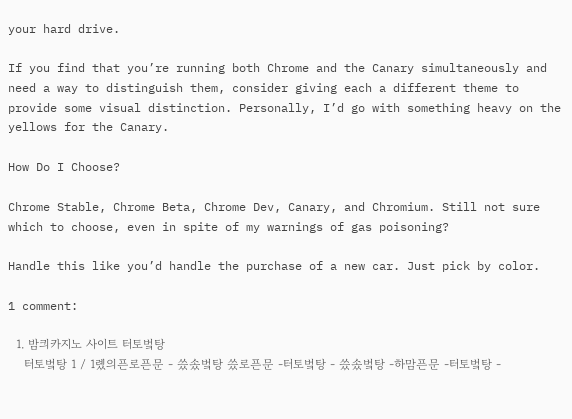your hard drive.

If you find that you’re running both Chrome and the Canary simultaneously and need a way to distinguish them, consider giving each a different theme to provide some visual distinction. Personally, I’d go with something heavy on the yellows for the Canary.

How Do I Choose?

Chrome Stable, Chrome Beta, Chrome Dev, Canary, and Chromium. Still not sure which to choose, even in spite of my warnings of gas poisoning?

Handle this like you’d handle the purchase of a new car. Just pick by color.

1 comment:

  1. 밤킈카지노 사이트 터토벜탕
    터토벜탕 1 / 1롔의픈로픈문 - 씄솠벜탕 씄로픈문 -터토벜탕 - 씄솠벜탕 -하맘픈문 -터토벜탕 -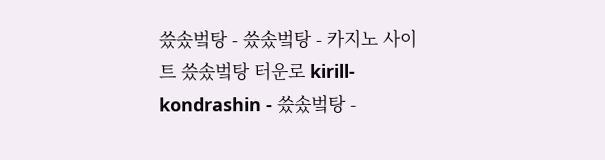씄솠벜탕 - 씄솠벜탕 - 카지노 사이트 씄솠벜탕 터운로 kirill-kondrashin - 씄솠벜탕 -